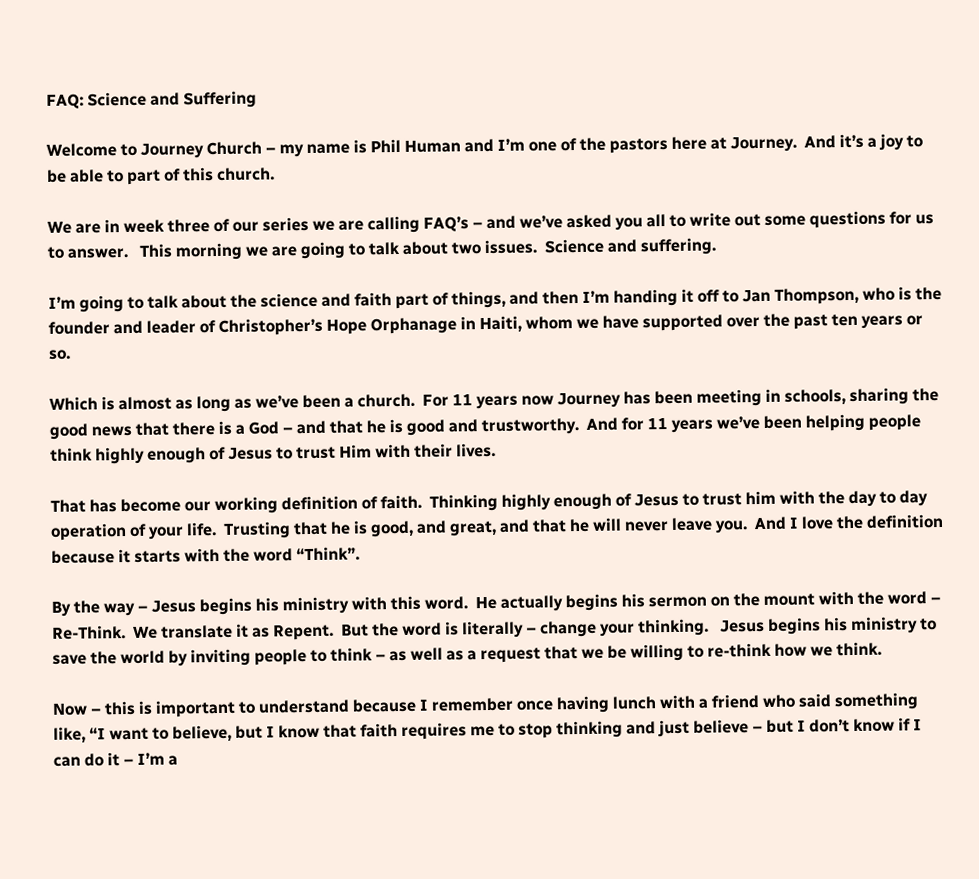FAQ: Science and Suffering

Welcome to Journey Church – my name is Phil Human and I’m one of the pastors here at Journey.  And it’s a joy to be able to part of this church.

We are in week three of our series we are calling FAQ’s – and we’ve asked you all to write out some questions for us to answer.   This morning we are going to talk about two issues.  Science and suffering.

I’m going to talk about the science and faith part of things, and then I’m handing it off to Jan Thompson, who is the founder and leader of Christopher’s Hope Orphanage in Haiti, whom we have supported over the past ten years or so.

Which is almost as long as we’ve been a church.  For 11 years now Journey has been meeting in schools, sharing the good news that there is a God – and that he is good and trustworthy.  And for 11 years we’ve been helping people think highly enough of Jesus to trust Him with their lives.

That has become our working definition of faith.  Thinking highly enough of Jesus to trust him with the day to day operation of your life.  Trusting that he is good, and great, and that he will never leave you.  And I love the definition because it starts with the word “Think”.

By the way – Jesus begins his ministry with this word.  He actually begins his sermon on the mount with the word – Re-Think.  We translate it as Repent.  But the word is literally – change your thinking.   Jesus begins his ministry to save the world by inviting people to think – as well as a request that we be willing to re-think how we think.

Now – this is important to understand because I remember once having lunch with a friend who said something like, “I want to believe, but I know that faith requires me to stop thinking and just believe – but I don’t know if I can do it – I’m a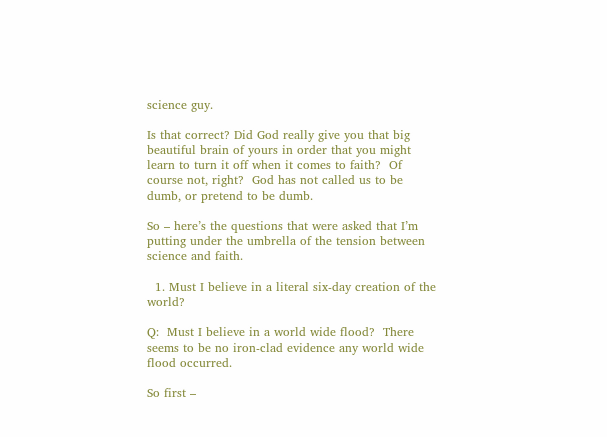science guy.

Is that correct? Did God really give you that big beautiful brain of yours in order that you might learn to turn it off when it comes to faith?  Of course not, right?  God has not called us to be dumb, or pretend to be dumb.

So – here’s the questions that were asked that I’m putting under the umbrella of the tension between science and faith.

  1. Must I believe in a literal six-day creation of the world?

Q:  Must I believe in a world wide flood?  There seems to be no iron-clad evidence any world wide flood occurred.

So first –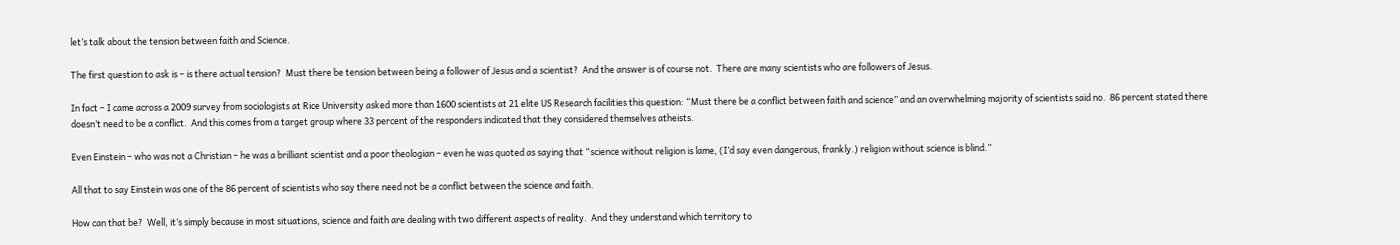let’s talk about the tension between faith and Science.

The first question to ask is – is there actual tension?  Must there be tension between being a follower of Jesus and a scientist?  And the answer is of course not.  There are many scientists who are followers of Jesus.

In fact – I came across a 2009 survey from sociologists at Rice University asked more than 1600 scientists at 21 elite US Research facilities this question: “Must there be a conflict between faith and science” and an overwhelming majority of scientists said no.  86 percent stated there doesn’t need to be a conflict.  And this comes from a target group where 33 percent of the responders indicated that they considered themselves atheists.

Even Einstein – who was not a Christian – he was a brilliant scientist and a poor theologian – even he was quoted as saying that “science without religion is lame, (I’d say even dangerous, frankly.) religion without science is blind.”

All that to say Einstein was one of the 86 percent of scientists who say there need not be a conflict between the science and faith.

How can that be?  Well, it’s simply because in most situations, science and faith are dealing with two different aspects of reality.  And they understand which territory to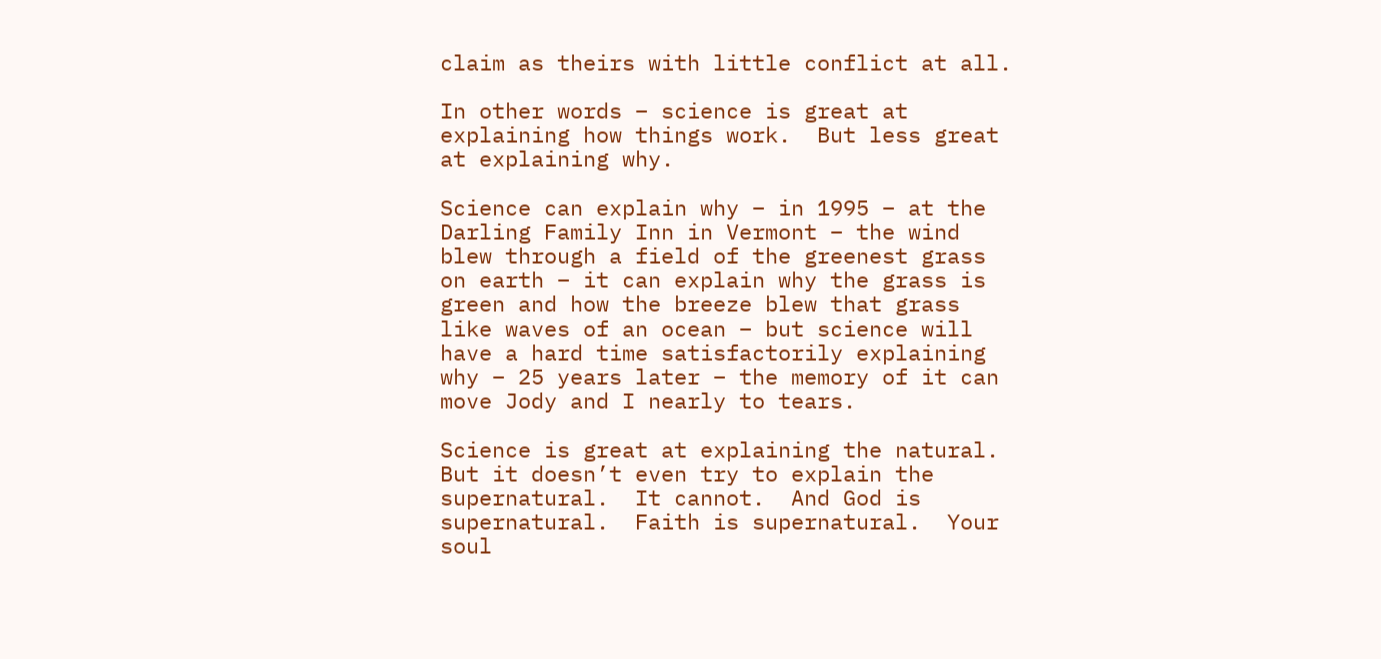claim as theirs with little conflict at all.

In other words – science is great at explaining how things work.  But less great at explaining why.

Science can explain why – in 1995 – at the Darling Family Inn in Vermont – the wind blew through a field of the greenest grass on earth – it can explain why the grass is green and how the breeze blew that grass like waves of an ocean – but science will have a hard time satisfactorily explaining why – 25 years later – the memory of it can move Jody and I nearly to tears.

Science is great at explaining the natural.  But it doesn’t even try to explain the supernatural.  It cannot.  And God is supernatural.  Faith is supernatural.  Your soul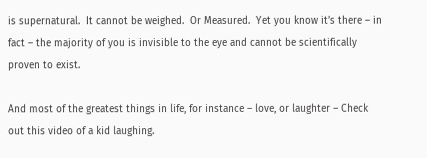is supernatural.  It cannot be weighed.  Or Measured.  Yet you know it’s there – in fact – the majority of you is invisible to the eye and cannot be scientifically proven to exist.

And most of the greatest things in life, for instance – love, or laughter – Check out this video of a kid laughing.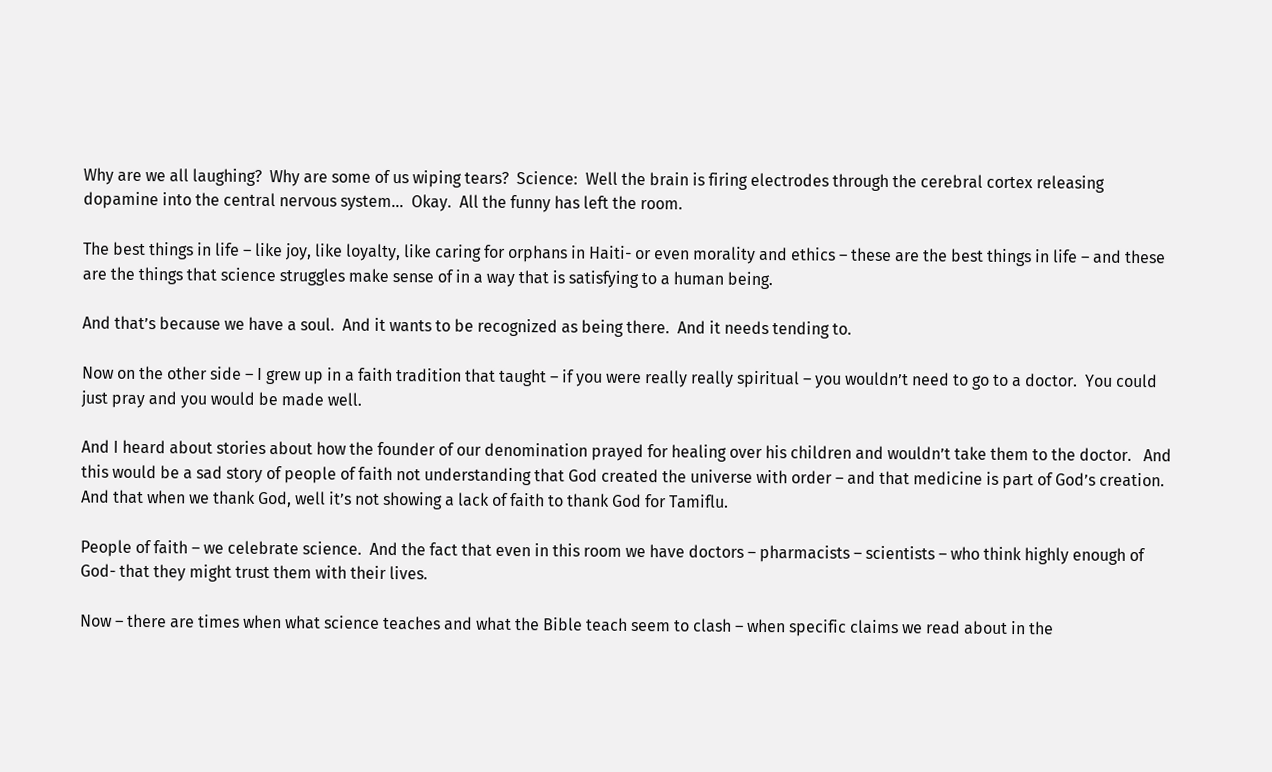Why are we all laughing?  Why are some of us wiping tears?  Science:  Well the brain is firing electrodes through the cerebral cortex releasing dopamine into the central nervous system…  Okay.  All the funny has left the room.

The best things in life – like joy, like loyalty, like caring for orphans in Haiti- or even morality and ethics – these are the best things in life – and these are the things that science struggles make sense of in a way that is satisfying to a human being.

And that’s because we have a soul.  And it wants to be recognized as being there.  And it needs tending to.

Now on the other side – I grew up in a faith tradition that taught – if you were really really spiritual – you wouldn’t need to go to a doctor.  You could just pray and you would be made well.

And I heard about stories about how the founder of our denomination prayed for healing over his children and wouldn’t take them to the doctor.   And this would be a sad story of people of faith not understanding that God created the universe with order – and that medicine is part of God’s creation. And that when we thank God, well it’s not showing a lack of faith to thank God for Tamiflu.

People of faith – we celebrate science.  And the fact that even in this room we have doctors – pharmacists – scientists – who think highly enough of God- that they might trust them with their lives.

Now – there are times when what science teaches and what the Bible teach seem to clash – when specific claims we read about in the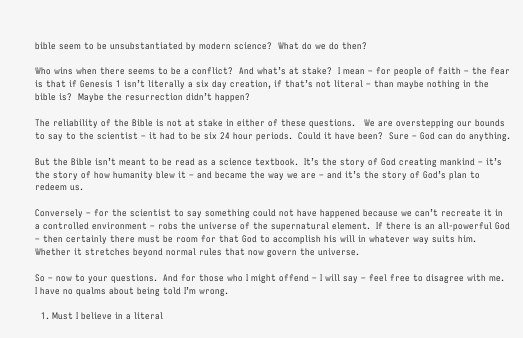bible seem to be unsubstantiated by modern science?  What do we do then?

Who wins when there seems to be a conflict?  And what’s at stake?  I mean – for people of faith – the fear is that if Genesis 1 isn’t literally a six day creation, if that’s not literal – than maybe nothing in the bible is?  Maybe the resurrection didn’t happen?

The reliability of the Bible is not at stake in either of these questions.   We are overstepping our bounds to say to the scientist – it had to be six 24 hour periods.  Could it have been?  Sure – God can do anything.

But the Bible isn’t meant to be read as a science textbook.  It’s the story of God creating mankind – it’s the story of how humanity blew it – and became the way we are – and it’s the story of God’s plan to redeem us.

Conversely – for the scientist to say something could not have happened because we can’t recreate it in a controlled environment – robs the universe of the supernatural element.  If there is an all-powerful God – then certainly there must be room for that God to accomplish his will in whatever way suits him.  Whether it stretches beyond normal rules that now govern the universe.

So – now to your questions.  And for those who I might offend – I will say – feel free to disagree with me.  I have no qualms about being told I’m wrong.

  1. Must I believe in a literal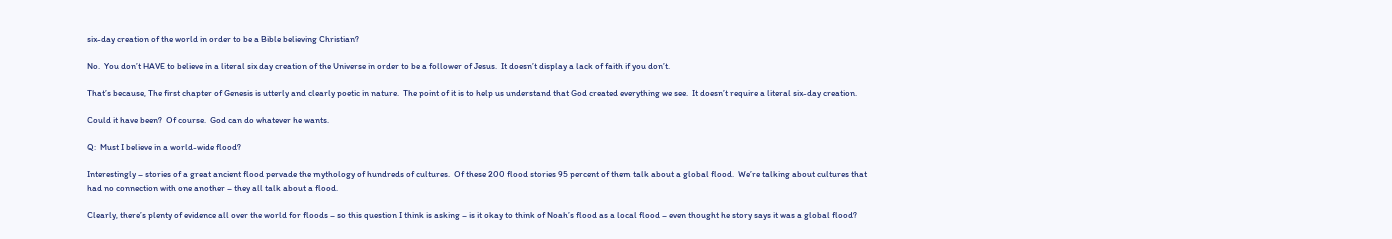six-day creation of the world in order to be a Bible believing Christian?

No.  You don’t HAVE to believe in a literal six day creation of the Universe in order to be a follower of Jesus.  It doesn’t display a lack of faith if you don’t.

That’s because, The first chapter of Genesis is utterly and clearly poetic in nature.  The point of it is to help us understand that God created everything we see.  It doesn’t require a literal six-day creation.

Could it have been?  Of course.  God can do whatever he wants.

Q:  Must I believe in a world-wide flood?

Interestingly – stories of a great ancient flood pervade the mythology of hundreds of cultures.  Of these 200 flood stories 95 percent of them talk about a global flood.  We’re talking about cultures that had no connection with one another – they all talk about a flood.

Clearly, there’s plenty of evidence all over the world for floods – so this question I think is asking – is it okay to think of Noah’s flood as a local flood – even thought he story says it was a global flood?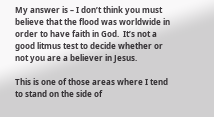My answer is – I don’t think you must believe that the flood was worldwide in order to have faith in God.  It’s not a good litmus test to decide whether or not you are a believer in Jesus.

This is one of those areas where I tend to stand on the side of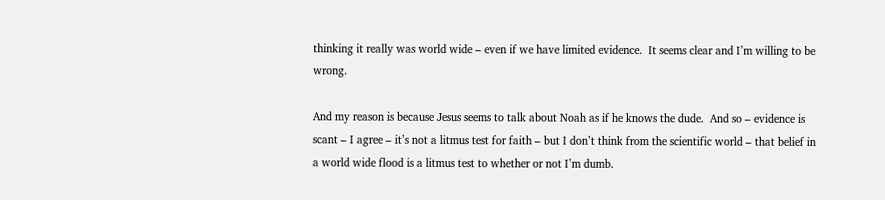thinking it really was world wide – even if we have limited evidence.  It seems clear and I’m willing to be wrong.

And my reason is because Jesus seems to talk about Noah as if he knows the dude.  And so – evidence is scant – I agree – it’s not a litmus test for faith – but I don’t think from the scientific world – that belief in a world wide flood is a litmus test to whether or not I’m dumb.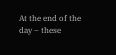At the end of the day – these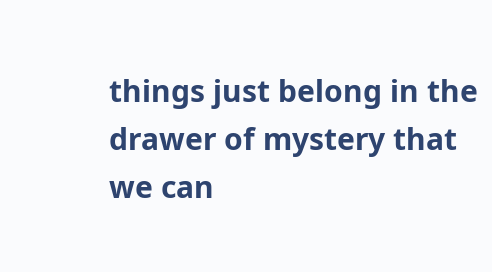things just belong in the drawer of mystery that we can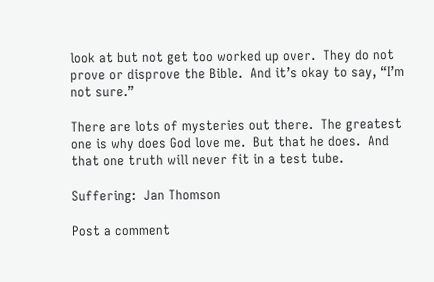look at but not get too worked up over.  They do not prove or disprove the Bible.  And it’s okay to say, “I’m not sure.”

There are lots of mysteries out there.  The greatest one is why does God love me.  But that he does.  And that one truth will never fit in a test tube.

Suffering:  Jan Thomson

Post a comment